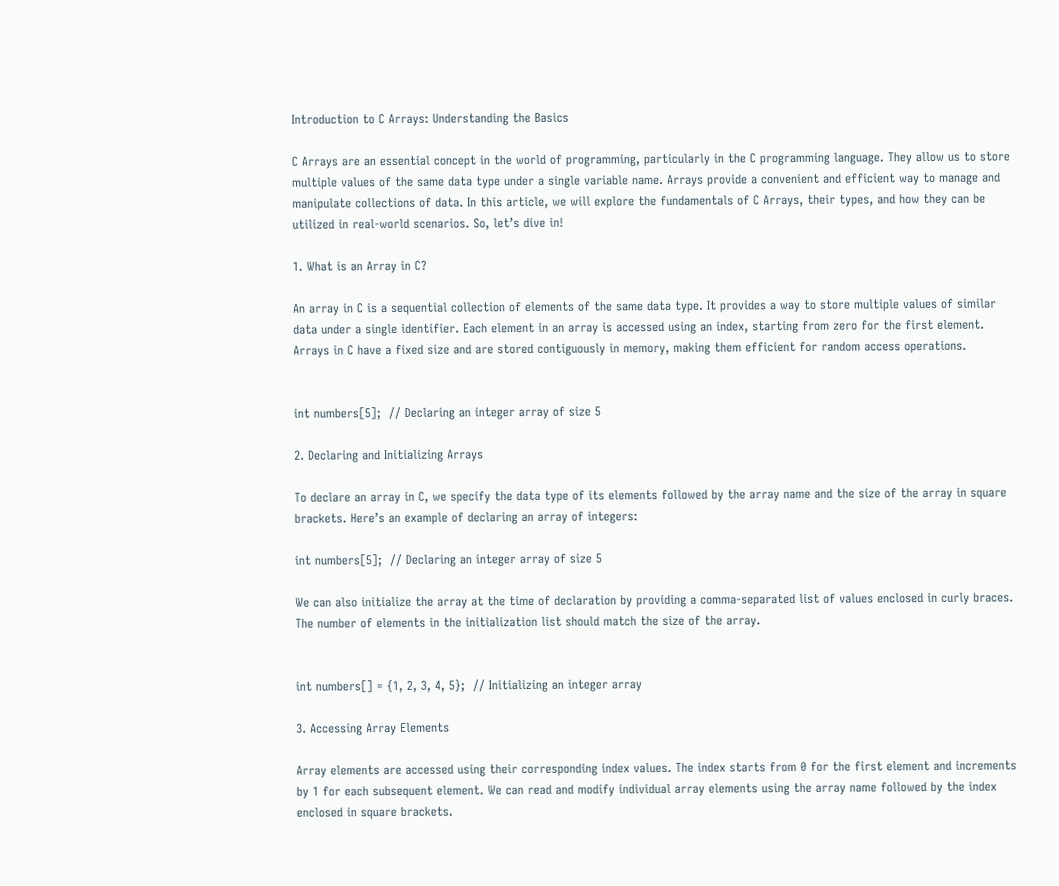Introduction to C Arrays: Understanding the Basics

C Arrays are an essential concept in the world of programming, particularly in the C programming language. They allow us to store multiple values of the same data type under a single variable name. Arrays provide a convenient and efficient way to manage and manipulate collections of data. In this article, we will explore the fundamentals of C Arrays, their types, and how they can be utilized in real-world scenarios. So, let’s dive in!

1. What is an Array in C?

An array in C is a sequential collection of elements of the same data type. It provides a way to store multiple values of similar data under a single identifier. Each element in an array is accessed using an index, starting from zero for the first element. Arrays in C have a fixed size and are stored contiguously in memory, making them efficient for random access operations.


int numbers[5];  // Declaring an integer array of size 5

2. Declaring and Initializing Arrays

To declare an array in C, we specify the data type of its elements followed by the array name and the size of the array in square brackets. Here’s an example of declaring an array of integers:

int numbers[5];  // Declaring an integer array of size 5

We can also initialize the array at the time of declaration by providing a comma-separated list of values enclosed in curly braces. The number of elements in the initialization list should match the size of the array.


int numbers[] = {1, 2, 3, 4, 5};  // Initializing an integer array

3. Accessing Array Elements

Array elements are accessed using their corresponding index values. The index starts from 0 for the first element and increments by 1 for each subsequent element. We can read and modify individual array elements using the array name followed by the index enclosed in square brackets.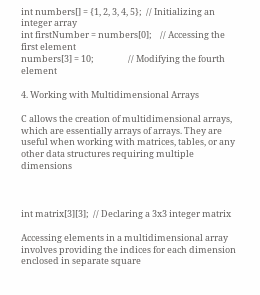int numbers[] = {1, 2, 3, 4, 5};  // Initializing an integer array
int firstNumber = numbers[0];    // Accessing the first element
numbers[3] = 10;                 // Modifying the fourth element

4. Working with Multidimensional Arrays

C allows the creation of multidimensional arrays, which are essentially arrays of arrays. They are useful when working with matrices, tables, or any other data structures requiring multiple dimensions



int matrix[3][3];  // Declaring a 3x3 integer matrix

Accessing elements in a multidimensional array involves providing the indices for each dimension enclosed in separate square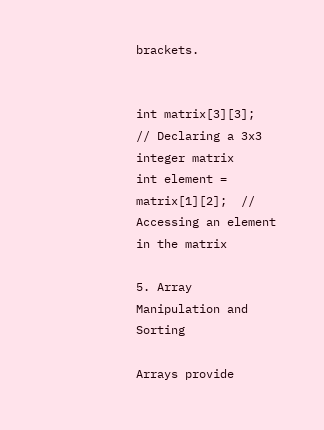brackets.


int matrix[3][3];         // Declaring a 3x3 integer matrix
int element = matrix[1][2];  // Accessing an element in the matrix

5. Array Manipulation and Sorting

Arrays provide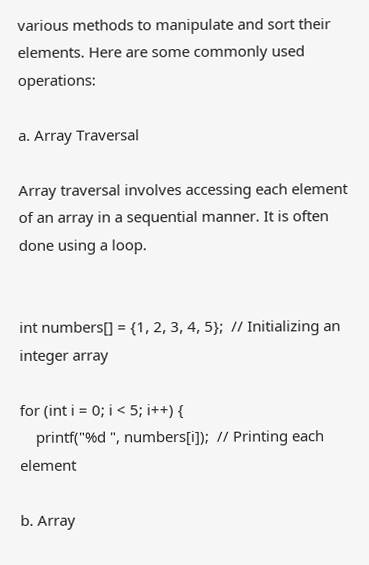various methods to manipulate and sort their elements. Here are some commonly used operations:

a. Array Traversal

Array traversal involves accessing each element of an array in a sequential manner. It is often done using a loop.


int numbers[] = {1, 2, 3, 4, 5};  // Initializing an integer array

for (int i = 0; i < 5; i++) {
    printf("%d ", numbers[i]);  // Printing each element

b. Array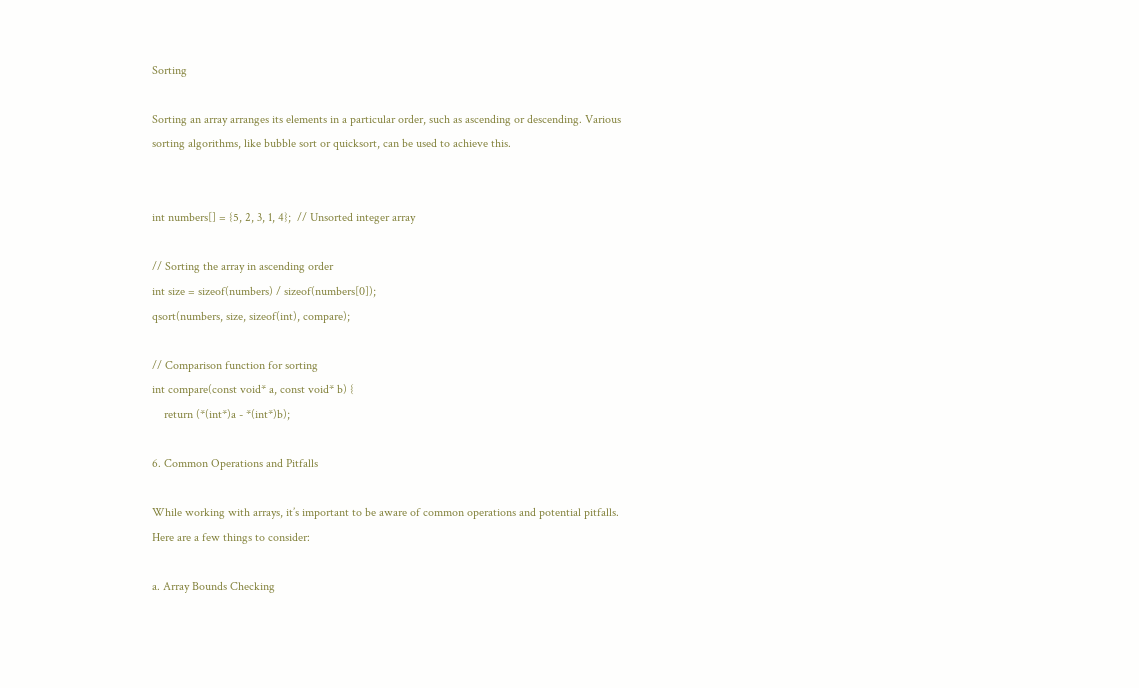Sorting

Sorting an array arranges its elements in a particular order, such as ascending or descending. Various sorting algorithms, like bubble sort or quicksort, can be used to achieve this.


int numbers[] = {5, 2, 3, 1, 4};  // Unsorted integer array

// Sorting the array in ascending order
int size = sizeof(numbers) / sizeof(numbers[0]);
qsort(numbers, size, sizeof(int), compare);

// Comparison function for sorting
int compare(const void* a, const void* b) {
    return (*(int*)a - *(int*)b);

6. Common Operations and Pitfalls

While working with arrays, it’s important to be aware of common operations and potential pitfalls. Here are a few things to consider:

a. Array Bounds Checking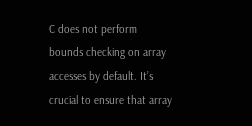C does not perform bounds checking on array accesses by default. It’s crucial to ensure that array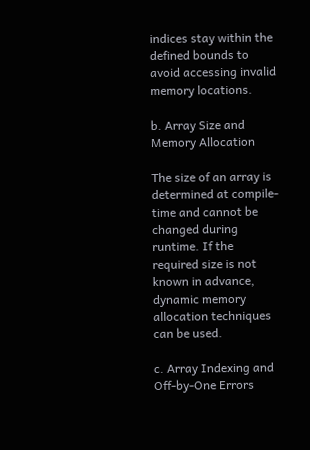indices stay within the defined bounds to avoid accessing invalid memory locations.

b. Array Size and Memory Allocation

The size of an array is determined at compile-time and cannot be changed during runtime. If the required size is not known in advance, dynamic memory allocation techniques can be used.

c. Array Indexing and Off-by-One Errors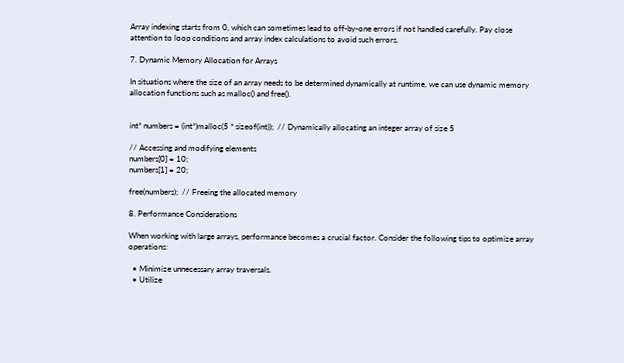Array indexing starts from 0, which can sometimes lead to off-by-one errors if not handled carefully. Pay close attention to loop conditions and array index calculations to avoid such errors.

7. Dynamic Memory Allocation for Arrays

In situations where the size of an array needs to be determined dynamically at runtime, we can use dynamic memory allocation functions such as malloc() and free().


int* numbers = (int*)malloc(5 * sizeof(int));  // Dynamically allocating an integer array of size 5

// Accessing and modifying elements
numbers[0] = 10;
numbers[1] = 20;

free(numbers);  // Freeing the allocated memory

8. Performance Considerations

When working with large arrays, performance becomes a crucial factor. Consider the following tips to optimize array operations:

  • Minimize unnecessary array traversals.
  • Utilize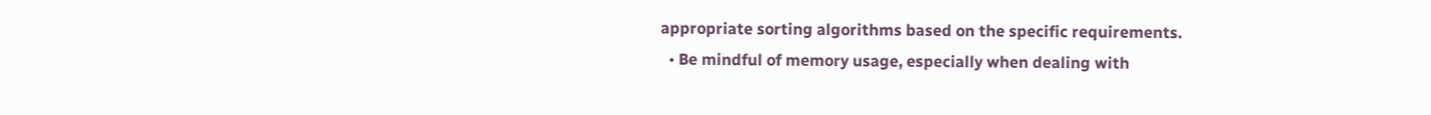appropriate sorting algorithms based on the specific requirements.
  • Be mindful of memory usage, especially when dealing with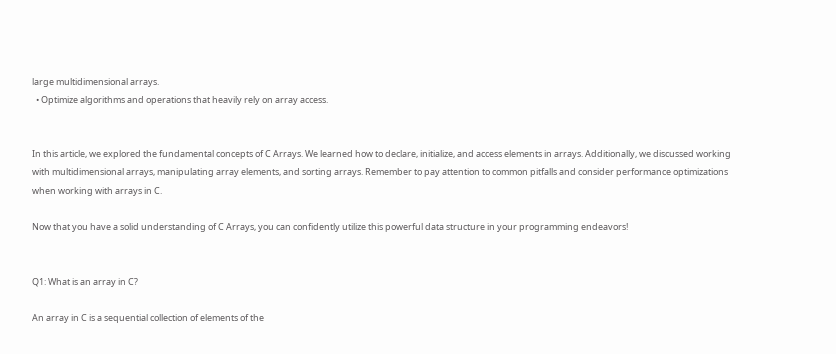large multidimensional arrays.
  • Optimize algorithms and operations that heavily rely on array access.


In this article, we explored the fundamental concepts of C Arrays. We learned how to declare, initialize, and access elements in arrays. Additionally, we discussed working with multidimensional arrays, manipulating array elements, and sorting arrays. Remember to pay attention to common pitfalls and consider performance optimizations when working with arrays in C.

Now that you have a solid understanding of C Arrays, you can confidently utilize this powerful data structure in your programming endeavors!


Q1: What is an array in C?

An array in C is a sequential collection of elements of the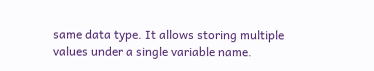same data type. It allows storing multiple values under a single variable name.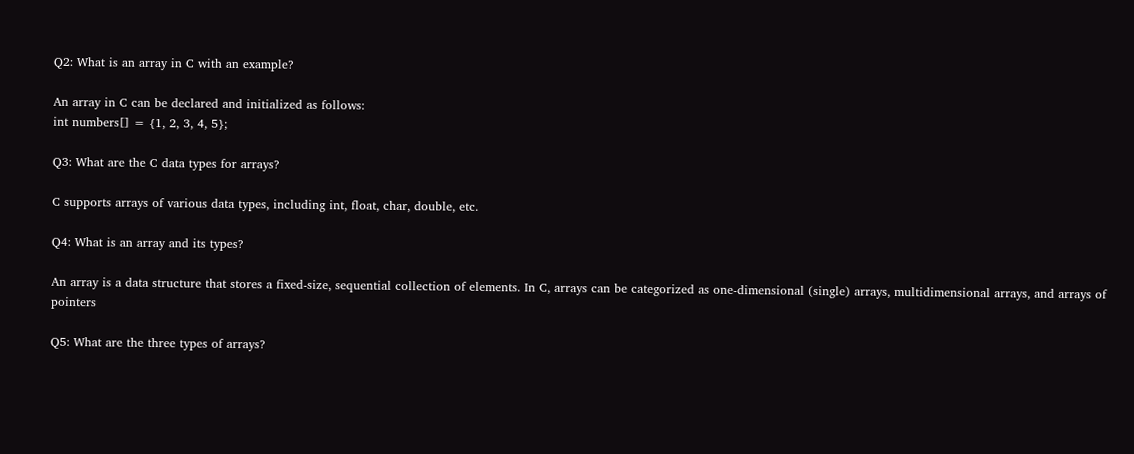Q2: What is an array in C with an example?

An array in C can be declared and initialized as follows:
int numbers[] = {1, 2, 3, 4, 5};

Q3: What are the C data types for arrays?

C supports arrays of various data types, including int, float, char, double, etc.

Q4: What is an array and its types?

An array is a data structure that stores a fixed-size, sequential collection of elements. In C, arrays can be categorized as one-dimensional (single) arrays, multidimensional arrays, and arrays of pointers

Q5: What are the three types of arrays?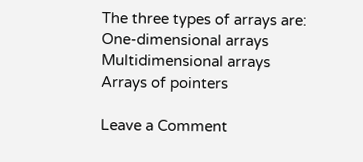The three types of arrays are:
One-dimensional arrays
Multidimensional arrays
Arrays of pointers

Leave a Comment